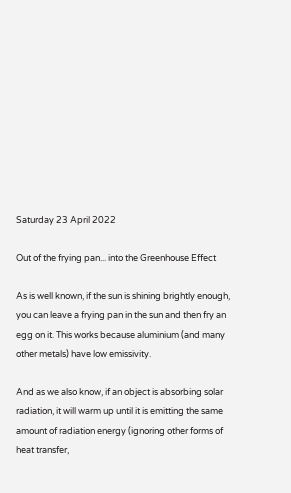Saturday 23 April 2022

Out of the frying pan... into the Greenhouse Effect

As is well known, if the sun is shining brightly enough, you can leave a frying pan in the sun and then fry an egg on it. This works because aluminium (and many other metals) have low emissivity.

And as we also know, if an object is absorbing solar radiation, it will warm up until it is emitting the same amount of radiation energy (ignoring other forms of heat transfer,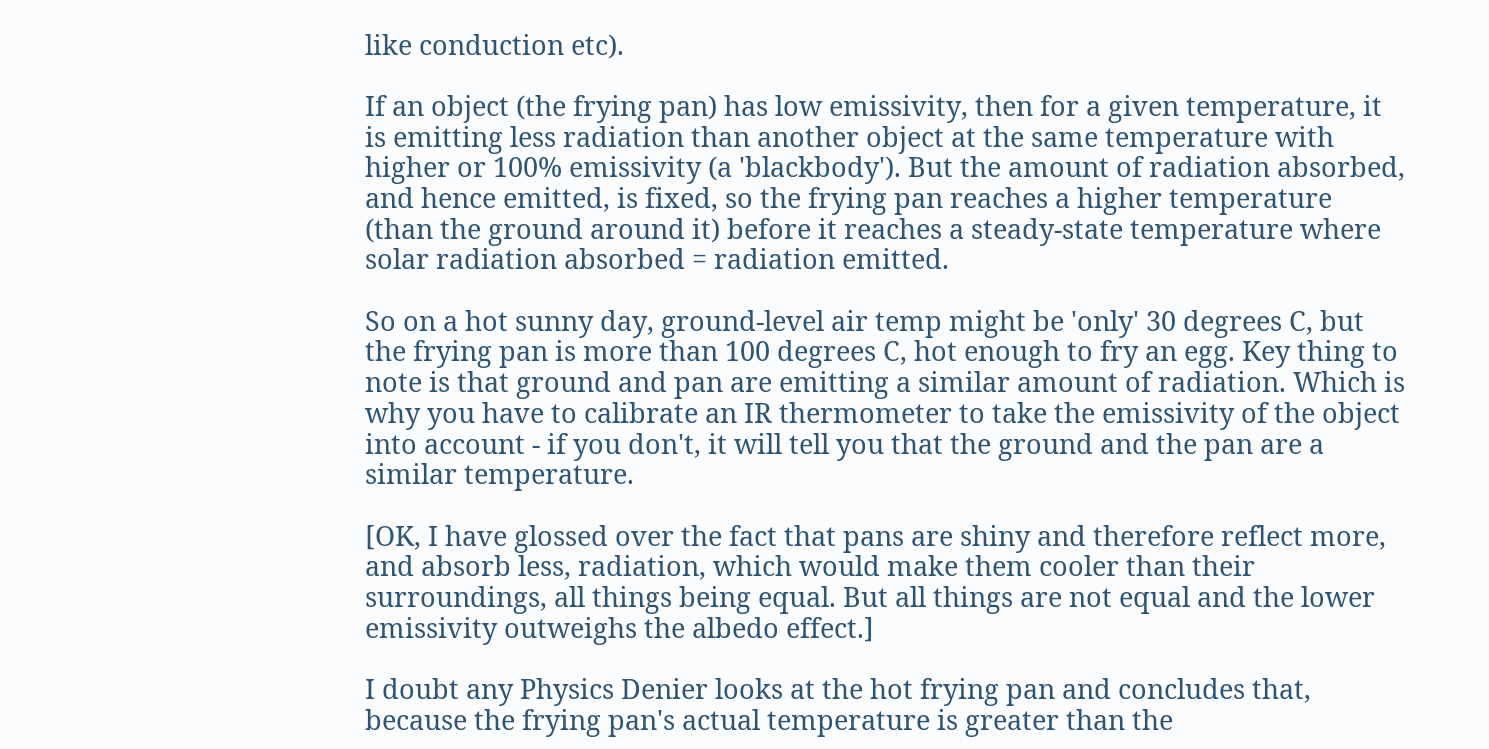like conduction etc).

If an object (the frying pan) has low emissivity, then for a given temperature, it is emitting less radiation than another object at the same temperature with higher or 100% emissivity (a 'blackbody'). But the amount of radiation absorbed, and hence emitted, is fixed, so the frying pan reaches a higher temperature (than the ground around it) before it reaches a steady-state temperature where solar radiation absorbed = radiation emitted.

So on a hot sunny day, ground-level air temp might be 'only' 30 degrees C, but the frying pan is more than 100 degrees C, hot enough to fry an egg. Key thing to note is that ground and pan are emitting a similar amount of radiation. Which is why you have to calibrate an IR thermometer to take the emissivity of the object into account - if you don't, it will tell you that the ground and the pan are a similar temperature.

[OK, I have glossed over the fact that pans are shiny and therefore reflect more, and absorb less, radiation, which would make them cooler than their surroundings, all things being equal. But all things are not equal and the lower emissivity outweighs the albedo effect.]

I doubt any Physics Denier looks at the hot frying pan and concludes that, because the frying pan's actual temperature is greater than the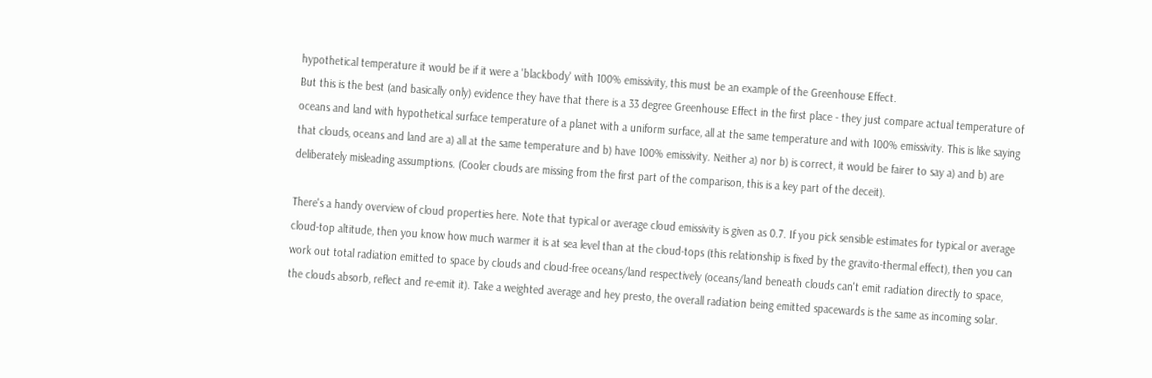hypothetical temperature it would be if it were a 'blackbody' with 100% emissivity, this must be an example of the Greenhouse Effect.
But this is the best (and basically only) evidence they have that there is a 33 degree Greenhouse Effect in the first place - they just compare actual temperature of oceans and land with hypothetical surface temperature of a planet with a uniform surface, all at the same temperature and with 100% emissivity. This is like saying that clouds, oceans and land are a) all at the same temperature and b) have 100% emissivity. Neither a) nor b) is correct, it would be fairer to say a) and b) are deliberately misleading assumptions. (Cooler clouds are missing from the first part of the comparison, this is a key part of the deceit).

There's a handy overview of cloud properties here. Note that typical or average cloud emissivity is given as 0.7. If you pick sensible estimates for typical or average cloud-top altitude, then you know how much warmer it is at sea level than at the cloud-tops (this relationship is fixed by the gravito-thermal effect), then you can work out total radiation emitted to space by clouds and cloud-free oceans/land respectively (oceans/land beneath clouds can't emit radiation directly to space, the clouds absorb, reflect and re-emit it). Take a weighted average and hey presto, the overall radiation being emitted spacewards is the same as incoming solar.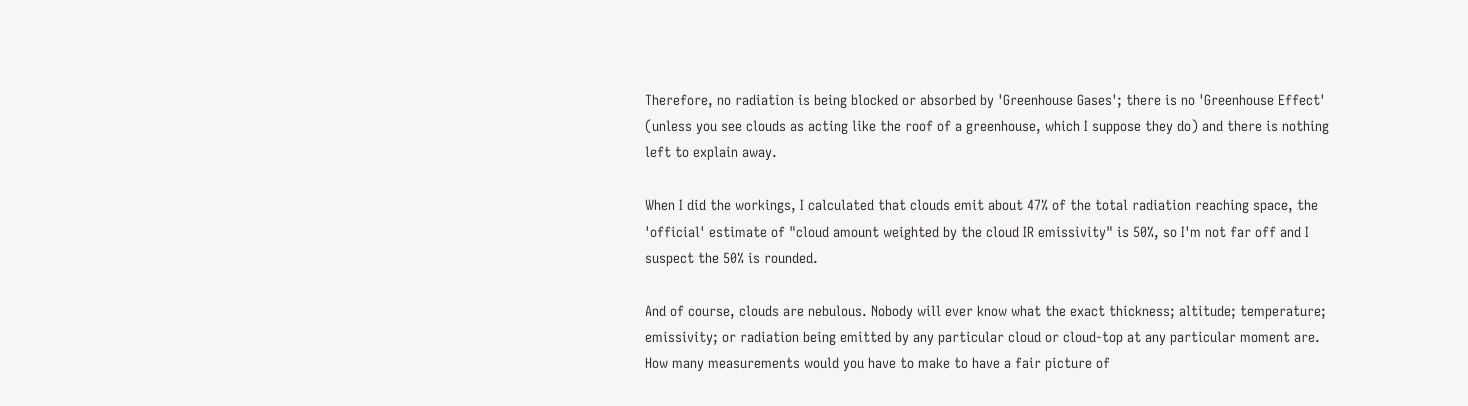Therefore, no radiation is being blocked or absorbed by 'Greenhouse Gases'; there is no 'Greenhouse Effect' (unless you see clouds as acting like the roof of a greenhouse, which I suppose they do) and there is nothing left to explain away.

When I did the workings, I calculated that clouds emit about 47% of the total radiation reaching space, the 'official' estimate of "cloud amount weighted by the cloud IR emissivity" is 50%, so I'm not far off and I suspect the 50% is rounded.

And of course, clouds are nebulous. Nobody will ever know what the exact thickness; altitude; temperature; emissivity; or radiation being emitted by any particular cloud or cloud-top at any particular moment are. How many measurements would you have to make to have a fair picture of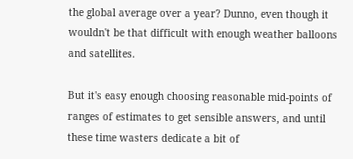the global average over a year? Dunno, even though it wouldn't be that difficult with enough weather balloons and satellites.

But it's easy enough choosing reasonable mid-points of ranges of estimates to get sensible answers, and until these time wasters dedicate a bit of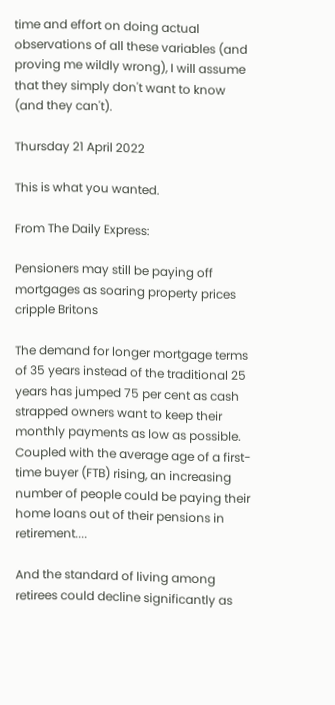time and effort on doing actual observations of all these variables (and proving me wildly wrong), I will assume that they simply don't want to know (and they can't).

Thursday 21 April 2022

This is what you wanted.

From The Daily Express:

Pensioners may still be paying off mortgages as soaring property prices cripple Britons

The demand for longer mortgage terms of 35 years instead of the traditional 25 years has jumped 75 per cent as cash strapped owners want to keep their monthly payments as low as possible. Coupled with the average age of a first-time buyer (FTB) rising, an increasing number of people could be paying their home loans out of their pensions in retirement....

And the standard of living among retirees could decline significantly as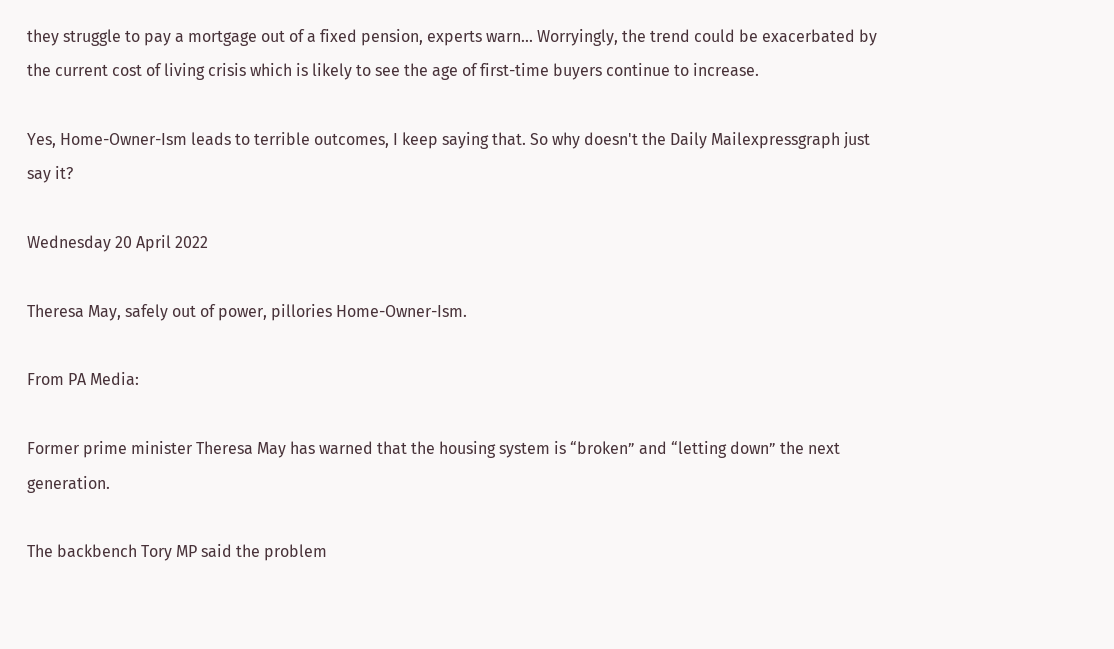they struggle to pay a mortgage out of a fixed pension, experts warn... Worryingly, the trend could be exacerbated by the current cost of living crisis which is likely to see the age of first-time buyers continue to increase.

Yes, Home-Owner-Ism leads to terrible outcomes, I keep saying that. So why doesn't the Daily Mailexpressgraph just say it?

Wednesday 20 April 2022

Theresa May, safely out of power, pillories Home-Owner-Ism.

From PA Media:

Former prime minister Theresa May has warned that the housing system is “broken” and “letting down” the next generation.

The backbench Tory MP said the problem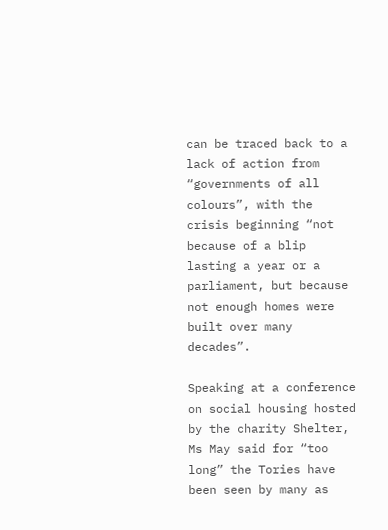can be traced back to a lack of action from “governments of all colours”, with the crisis beginning “not because of a blip lasting a year or a parliament, but because not enough homes were built over many decades”.

Speaking at a conference on social housing hosted by the charity Shelter, Ms May said for “too long” the Tories have been seen by many as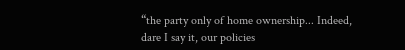“the party only of home ownership... Indeed, dare I say it, our policies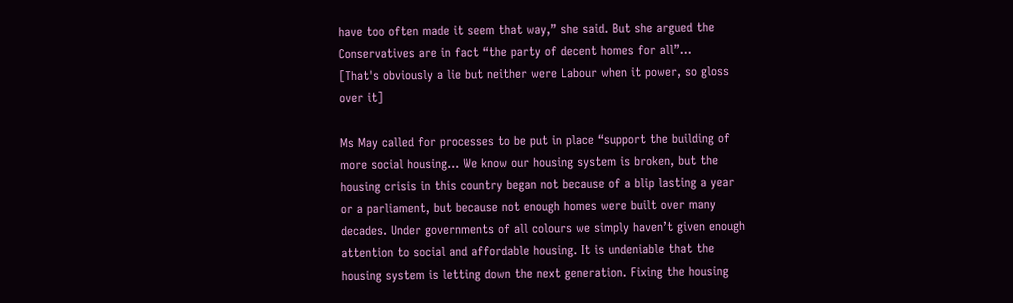have too often made it seem that way,” she said. But she argued the Conservatives are in fact “the party of decent homes for all”...
[That's obviously a lie but neither were Labour when it power, so gloss over it]

Ms May called for processes to be put in place “support the building of more social housing... We know our housing system is broken, but the housing crisis in this country began not because of a blip lasting a year or a parliament, but because not enough homes were built over many decades. Under governments of all colours we simply haven’t given enough attention to social and affordable housing. It is undeniable that the housing system is letting down the next generation. Fixing the housing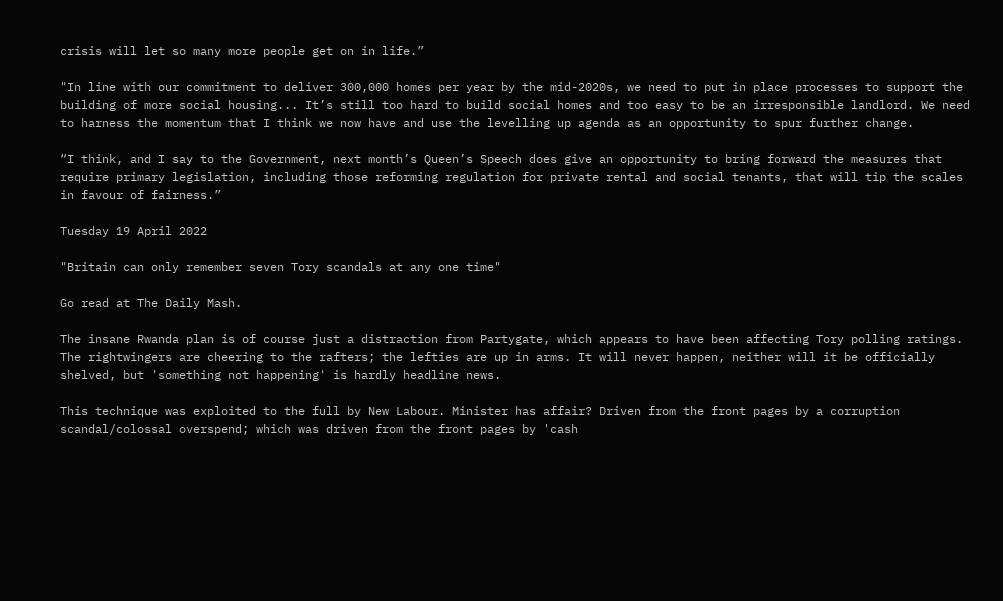crisis will let so many more people get on in life.”

"In line with our commitment to deliver 300,000 homes per year by the mid-2020s, we need to put in place processes to support the building of more social housing... It’s still too hard to build social homes and too easy to be an irresponsible landlord. We need to harness the momentum that I think we now have and use the levelling up agenda as an opportunity to spur further change.

“I think, and I say to the Government, next month’s Queen’s Speech does give an opportunity to bring forward the measures that require primary legislation, including those reforming regulation for private rental and social tenants, that will tip the scales in favour of fairness.”

Tuesday 19 April 2022

"Britain can only remember seven Tory scandals at any one time"

Go read at The Daily Mash.

The insane Rwanda plan is of course just a distraction from Partygate, which appears to have been affecting Tory polling ratings. The rightwingers are cheering to the rafters; the lefties are up in arms. It will never happen, neither will it be officially shelved, but 'something not happening' is hardly headline news.

This technique was exploited to the full by New Labour. Minister has affair? Driven from the front pages by a corruption scandal/colossal overspend; which was driven from the front pages by 'cash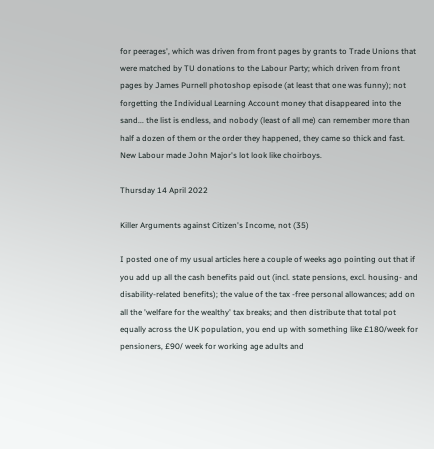for peerages', which was driven from front pages by grants to Trade Unions that were matched by TU donations to the Labour Party; which driven from front pages by James Purnell photoshop episode (at least that one was funny); not forgetting the Individual Learning Account money that disappeared into the sand... the list is endless, and nobody (least of all me) can remember more than half a dozen of them or the order they happened, they came so thick and fast. New Labour made John Major's lot look like choirboys.

Thursday 14 April 2022

Killer Arguments against Citizen's Income, not (35)

I posted one of my usual articles here a couple of weeks ago pointing out that if you add up all the cash benefits paid out (incl. state pensions, excl. housing- and disability-related benefits); the value of the tax -free personal allowances; add on all the 'welfare for the wealthy' tax breaks; and then distribute that total pot equally across the UK population, you end up with something like £180/week for pensioners, £90/ week for working age adults and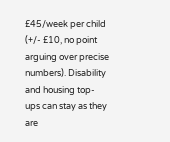£45/week per child (+/- £10, no point arguing over precise numbers). Disability and housing top-ups can stay as they are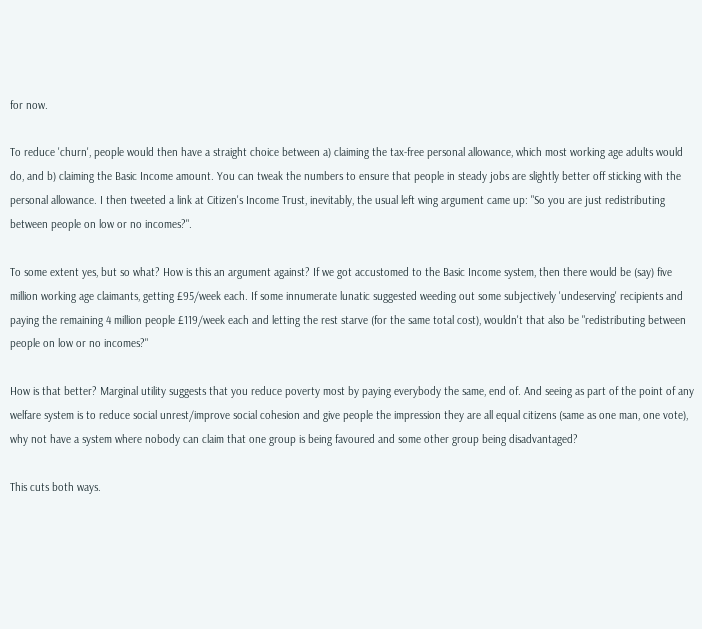for now.

To reduce 'churn', people would then have a straight choice between a) claiming the tax-free personal allowance, which most working age adults would do, and b) claiming the Basic Income amount. You can tweak the numbers to ensure that people in steady jobs are slightly better off sticking with the personal allowance. I then tweeted a link at Citizen's Income Trust, inevitably, the usual left wing argument came up: "So you are just redistributing between people on low or no incomes?".

To some extent yes, but so what? How is this an argument against? If we got accustomed to the Basic Income system, then there would be (say) five million working age claimants, getting £95/week each. If some innumerate lunatic suggested weeding out some subjectively 'undeserving' recipients and paying the remaining 4 million people £119/week each and letting the rest starve (for the same total cost), wouldn't that also be "redistributing between people on low or no incomes?"

How is that better? Marginal utility suggests that you reduce poverty most by paying everybody the same, end of. And seeing as part of the point of any welfare system is to reduce social unrest/improve social cohesion and give people the impression they are all equal citizens (same as one man, one vote), why not have a system where nobody can claim that one group is being favoured and some other group being disadvantaged?

This cuts both ways.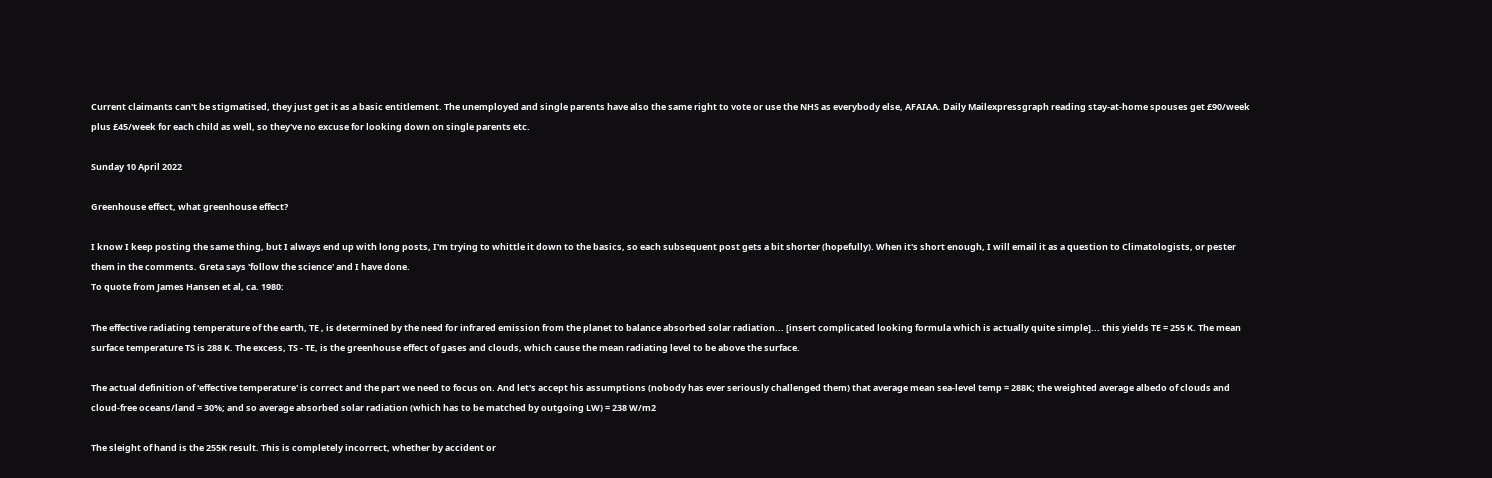Current claimants can't be stigmatised, they just get it as a basic entitlement. The unemployed and single parents have also the same right to vote or use the NHS as everybody else, AFAIAA. Daily Mailexpressgraph reading stay-at-home spouses get £90/week plus £45/week for each child as well, so they've no excuse for looking down on single parents etc.

Sunday 10 April 2022

Greenhouse effect, what greenhouse effect?

I know I keep posting the same thing, but I always end up with long posts, I'm trying to whittle it down to the basics, so each subsequent post gets a bit shorter (hopefully). When it's short enough, I will email it as a question to Climatologists, or pester them in the comments. Greta says 'follow the science' and I have done.
To quote from James Hansen et al, ca. 1980:

The effective radiating temperature of the earth, TE , is determined by the need for infrared emission from the planet to balance absorbed solar radiation... [insert complicated looking formula which is actually quite simple]... this yields TE = 255 K. The mean surface temperature TS is 288 K. The excess, TS - TE, is the greenhouse effect of gases and clouds, which cause the mean radiating level to be above the surface.

The actual definition of 'effective temperature' is correct and the part we need to focus on. And let's accept his assumptions (nobody has ever seriously challenged them) that average mean sea-level temp = 288K; the weighted average albedo of clouds and cloud-free oceans/land = 30%; and so average absorbed solar radiation (which has to be matched by outgoing LW) = 238 W/m2

The sleight of hand is the 255K result. This is completely incorrect, whether by accident or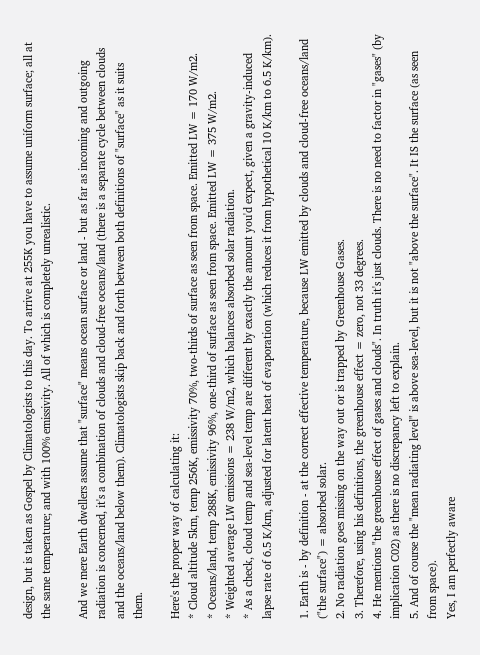design, but is taken as Gospel by Climatologists to this day. To arrive at 255K you have to assume uniform surface; all at the same temperature; and with 100% emissivity. All of which is completely unrealistic.

And we mere Earth dwellers assume that "surface" means ocean surface or land - but as far as incoming and outgoing radiation is concerned, it's a combination of clouds and cloud-free oceans/land (there is a separate cycle between clouds and the oceans/land below them). Climatologists skip back and forth between both definitions of "surface" as it suits them.

Here's the proper way of calculating it:
* Cloud altitude 5km, temp 256K, emissivity 70%, two-thirds of surface as seen from space. Emitted LW = 170 W/m2.
* Oceans/land, temp 288K, emissivity 96%, one-third of surface as seen from space. Emitted LW = 375 W/m2.
* Weighted average LW emissions = 238 W/m2, which balances absorbed solar radiation.
* As a check, cloud temp and sea-level temp are different by exactly the amount you'd expect, given a gravity-induced lapse rate of 6.5 K/km, adjusted for latent heat of evaporation (which reduces it from hypothetical 10 K/km to 6.5 K/km).

1. Earth is - by definition - at the correct effective temperature, because LW emitted by clouds and cloud-free oceans/land ("the surface") = absorbed solar.
2. No radiation goes missing on the way out or is trapped by Greenhouse Gases.
3. Therefore, using his definitions, the greenhouse effect = zero, not 33 degrees.
4. He mentions "the greenhouse effect of gases and clouds". In truth it's just clouds. There is no need to factor in "gases" (by implication C02) as there is no discrepancy left to explain.
5. And of course the "mean radiating level" is above sea-level, but it is not "above the surface". It IS the surface (as seen from space).
Yes, I am perfectly aware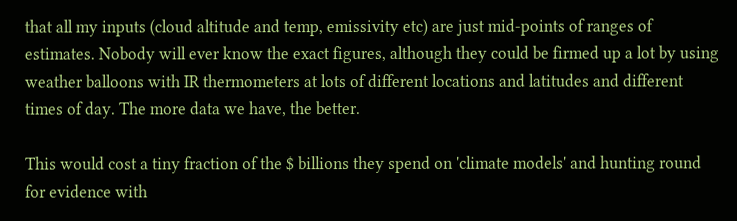that all my inputs (cloud altitude and temp, emissivity etc) are just mid-points of ranges of estimates. Nobody will ever know the exact figures, although they could be firmed up a lot by using weather balloons with IR thermometers at lots of different locations and latitudes and different times of day. The more data we have, the better.

This would cost a tiny fraction of the $ billions they spend on 'climate models' and hunting round for evidence with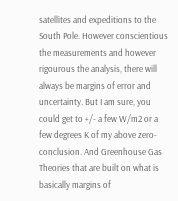satellites and expeditions to the South Pole. However conscientious the measurements and however rigourous the analysis, there will always be margins of error and uncertainty. But I am sure, you could get to +/- a few W/m2 or a few degrees K of my above zero-conclusion. And Greenhouse Gas Theories that are built on what is basically margins of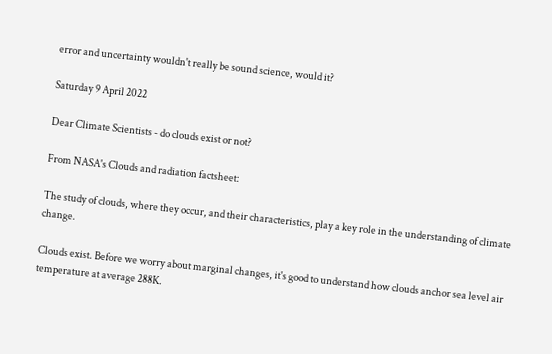error and uncertainty wouldn't really be sound science, would it?

Saturday 9 April 2022

Dear Climate Scientists - do clouds exist or not?

From NASA's Clouds and radiation factsheet:

The study of clouds, where they occur, and their characteristics, play a key role in the understanding of climate change.

Clouds exist. Before we worry about marginal changes, it's good to understand how clouds anchor sea level air temperature at average 288K.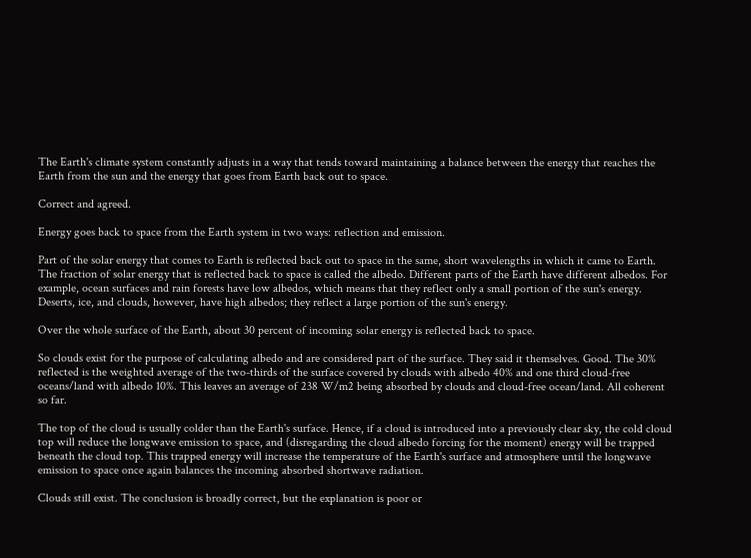The Earth's climate system constantly adjusts in a way that tends toward maintaining a balance between the energy that reaches the Earth from the sun and the energy that goes from Earth back out to space.

Correct and agreed.

Energy goes back to space from the Earth system in two ways: reflection and emission.

Part of the solar energy that comes to Earth is reflected back out to space in the same, short wavelengths in which it came to Earth. The fraction of solar energy that is reflected back to space is called the albedo. Different parts of the Earth have different albedos. For example, ocean surfaces and rain forests have low albedos, which means that they reflect only a small portion of the sun's energy. Deserts, ice, and clouds, however, have high albedos; they reflect a large portion of the sun's energy.

Over the whole surface of the Earth, about 30 percent of incoming solar energy is reflected back to space.

So clouds exist for the purpose of calculating albedo and are considered part of the surface. They said it themselves. Good. The 30% reflected is the weighted average of the two-thirds of the surface covered by clouds with albedo 40% and one third cloud-free oceans/land with albedo 10%. This leaves an average of 238 W/m2 being absorbed by clouds and cloud-free ocean/land. All coherent so far.

The top of the cloud is usually colder than the Earth's surface. Hence, if a cloud is introduced into a previously clear sky, the cold cloud top will reduce the longwave emission to space, and (disregarding the cloud albedo forcing for the moment) energy will be trapped beneath the cloud top. This trapped energy will increase the temperature of the Earth's surface and atmosphere until the longwave emission to space once again balances the incoming absorbed shortwave radiation.

Clouds still exist. The conclusion is broadly correct, but the explanation is poor or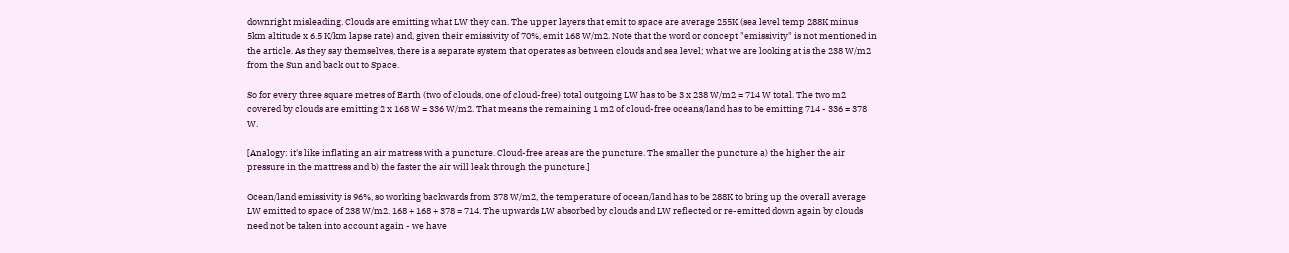downright misleading. Clouds are emitting what LW they can. The upper layers that emit to space are average 255K (sea level temp 288K minus 5km altitude x 6.5 K/km lapse rate) and, given their emissivity of 70%, emit 168 W/m2. Note that the word or concept "emissivity" is not mentioned in the article. As they say themselves, there is a separate system that operates as between clouds and sea level; what we are looking at is the 238 W/m2 from the Sun and back out to Space.

So for every three square metres of Earth (two of clouds, one of cloud-free) total outgoing LW has to be 3 x 238 W/m2 = 714 W total. The two m2 covered by clouds are emitting 2 x 168 W = 336 W/m2. That means the remaining 1 m2 of cloud-free oceans/land has to be emitting 714 - 336 = 378 W.

[Analogy: it's like inflating an air matress with a puncture. Cloud-free areas are the puncture. The smaller the puncture a) the higher the air pressure in the mattress and b) the faster the air will leak through the puncture.]

Ocean/land emissivity is 96%, so working backwards from 378 W/m2, the temperature of ocean/land has to be 288K to bring up the overall average LW emitted to space of 238 W/m2. 168 + 168 + 378 = 714. The upwards LW absorbed by clouds and LW reflected or re-emitted down again by clouds need not be taken into account again - we have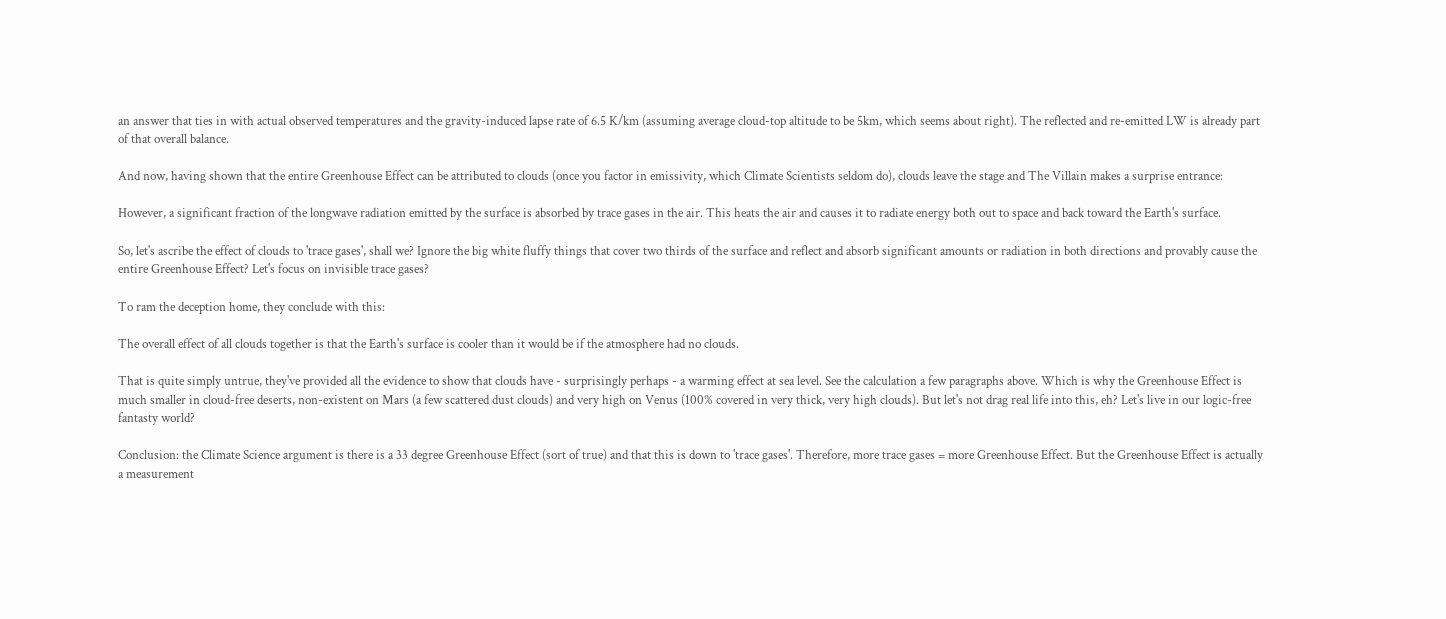an answer that ties in with actual observed temperatures and the gravity-induced lapse rate of 6.5 K/km (assuming average cloud-top altitude to be 5km, which seems about right). The reflected and re-emitted LW is already part of that overall balance.

And now, having shown that the entire Greenhouse Effect can be attributed to clouds (once you factor in emissivity, which Climate Scientists seldom do), clouds leave the stage and The Villain makes a surprise entrance:

However, a significant fraction of the longwave radiation emitted by the surface is absorbed by trace gases in the air. This heats the air and causes it to radiate energy both out to space and back toward the Earth's surface.

So, let's ascribe the effect of clouds to 'trace gases', shall we? Ignore the big white fluffy things that cover two thirds of the surface and reflect and absorb significant amounts or radiation in both directions and provably cause the entire Greenhouse Effect? Let's focus on invisible trace gases?

To ram the deception home, they conclude with this:

The overall effect of all clouds together is that the Earth's surface is cooler than it would be if the atmosphere had no clouds.

That is quite simply untrue, they've provided all the evidence to show that clouds have - surprisingly perhaps - a warming effect at sea level. See the calculation a few paragraphs above. Which is why the Greenhouse Effect is much smaller in cloud-free deserts, non-existent on Mars (a few scattered dust clouds) and very high on Venus (100% covered in very thick, very high clouds). But let's not drag real life into this, eh? Let's live in our logic-free fantasty world?

Conclusion: the Climate Science argument is there is a 33 degree Greenhouse Effect (sort of true) and that this is down to 'trace gases'. Therefore, more trace gases = more Greenhouse Effect. But the Greenhouse Effect is actually a measurement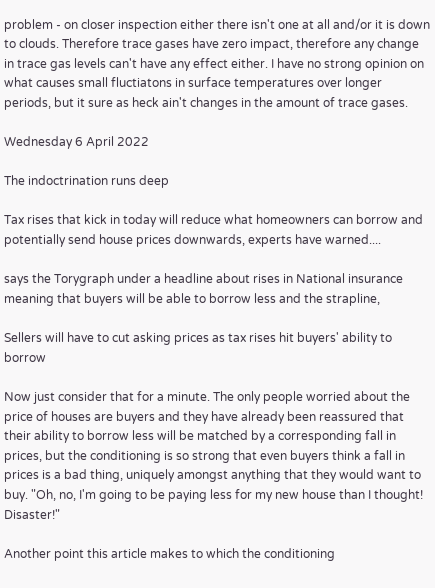problem - on closer inspection either there isn't one at all and/or it is down to clouds. Therefore trace gases have zero impact, therefore any change in trace gas levels can't have any effect either. I have no strong opinion on what causes small fluctiatons in surface temperatures over longer periods, but it sure as heck ain't changes in the amount of trace gases.

Wednesday 6 April 2022

The indoctrination runs deep

Tax rises that kick in today will reduce what homeowners can borrow and potentially send house prices downwards, experts have warned....

says the Torygraph under a headline about rises in National insurance meaning that buyers will be able to borrow less and the strapline,

Sellers will have to cut asking prices as tax rises hit buyers' ability to borrow

Now just consider that for a minute. The only people worried about the price of houses are buyers and they have already been reassured that their ability to borrow less will be matched by a corresponding fall in prices, but the conditioning is so strong that even buyers think a fall in prices is a bad thing, uniquely amongst anything that they would want to buy. "Oh, no, I'm going to be paying less for my new house than I thought! Disaster!"

Another point this article makes to which the conditioning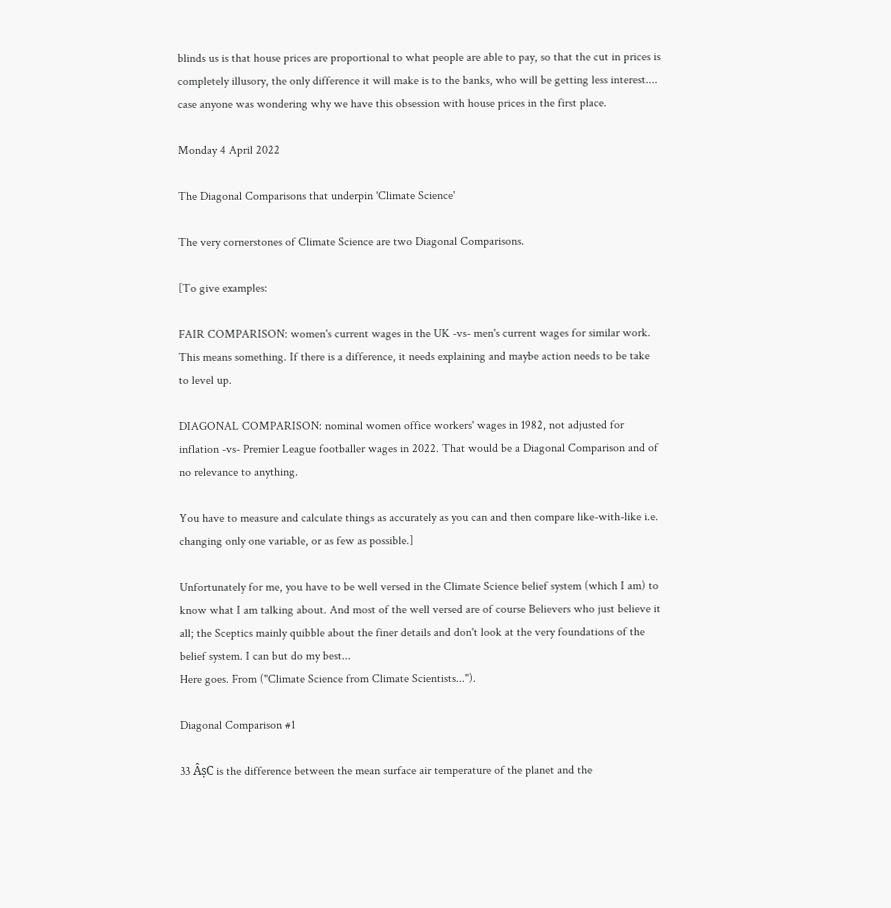blinds us is that house prices are proportional to what people are able to pay, so that the cut in prices is completely illusory, the only difference it will make is to the banks, who will be getting less interest.... case anyone was wondering why we have this obsession with house prices in the first place.

Monday 4 April 2022

The Diagonal Comparisons that underpin 'Climate Science'

The very cornerstones of Climate Science are two Diagonal Comparisons.

[To give examples:

FAIR COMPARISON: women's current wages in the UK -vs- men's current wages for similar work. This means something. If there is a difference, it needs explaining and maybe action needs to be take to level up.

DIAGONAL COMPARISON: nominal women office workers' wages in 1982, not adjusted for inflation -vs- Premier League footballer wages in 2022. That would be a Diagonal Comparison and of no relevance to anything.

You have to measure and calculate things as accurately as you can and then compare like-with-like i.e. changing only one variable, or as few as possible.]

Unfortunately for me, you have to be well versed in the Climate Science belief system (which I am) to know what I am talking about. And most of the well versed are of course Believers who just believe it all; the Sceptics mainly quibble about the finer details and don't look at the very foundations of the belief system. I can but do my best...
Here goes. From ("Climate Science from Climate Scientists...").

Diagonal Comparison #1

33 ÂșC is the difference between the mean surface air temperature of the planet and the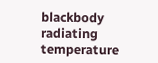blackbody radiating temperature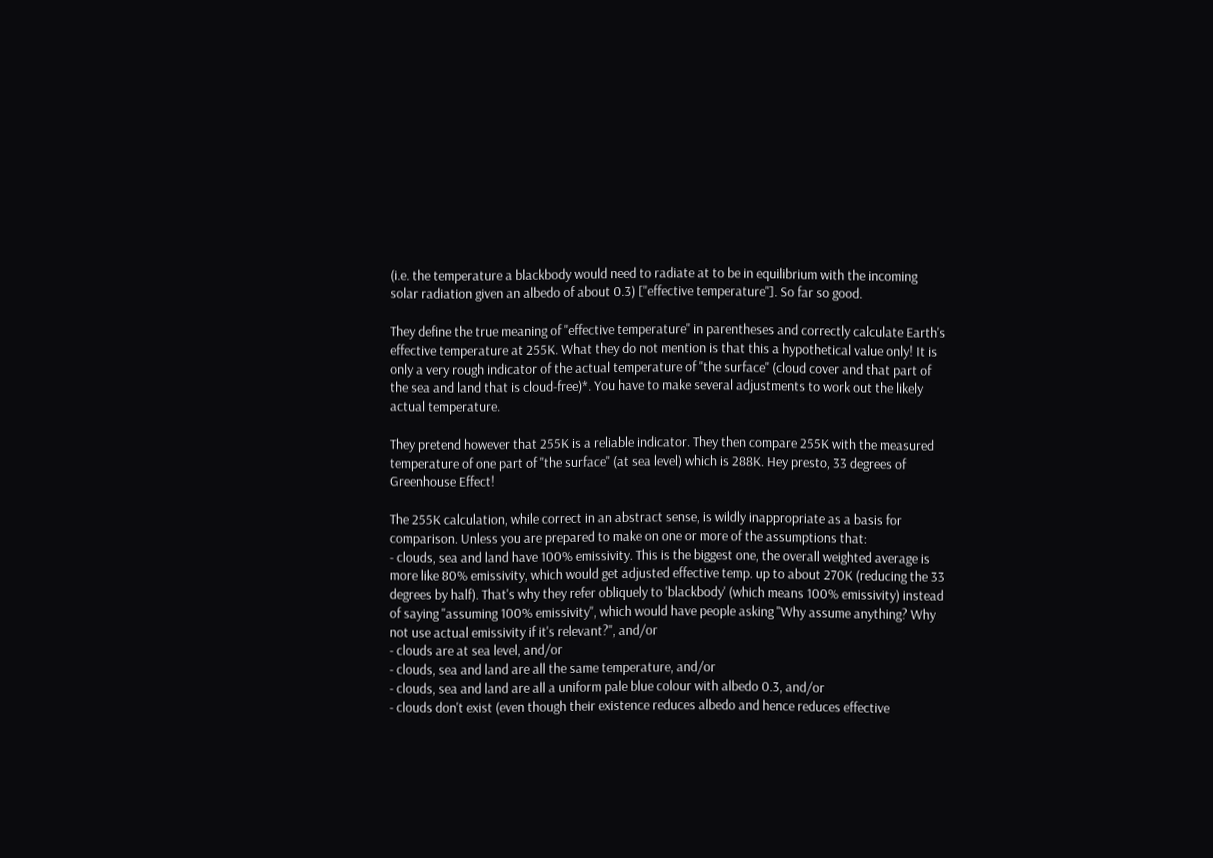(i.e. the temperature a blackbody would need to radiate at to be in equilibrium with the incoming solar radiation given an albedo of about 0.3) ["effective temperature"]. So far so good.

They define the true meaning of "effective temperature" in parentheses and correctly calculate Earth's effective temperature at 255K. What they do not mention is that this a hypothetical value only! It is only a very rough indicator of the actual temperature of "the surface" (cloud cover and that part of the sea and land that is cloud-free)*. You have to make several adjustments to work out the likely actual temperature.

They pretend however that 255K is a reliable indicator. They then compare 255K with the measured temperature of one part of "the surface" (at sea level) which is 288K. Hey presto, 33 degrees of Greenhouse Effect!

The 255K calculation, while correct in an abstract sense, is wildly inappropriate as a basis for comparison. Unless you are prepared to make on one or more of the assumptions that:
- clouds, sea and land have 100% emissivity. This is the biggest one, the overall weighted average is more like 80% emissivity, which would get adjusted effective temp. up to about 270K (reducing the 33 degrees by half). That's why they refer obliquely to 'blackbody' (which means 100% emissivity) instead of saying "assuming 100% emissivity", which would have people asking "Why assume anything? Why not use actual emissivity if it's relevant?", and/or
- clouds are at sea level, and/or
- clouds, sea and land are all the same temperature, and/or
- clouds, sea and land are all a uniform pale blue colour with albedo 0.3, and/or
- clouds don't exist (even though their existence reduces albedo and hence reduces effective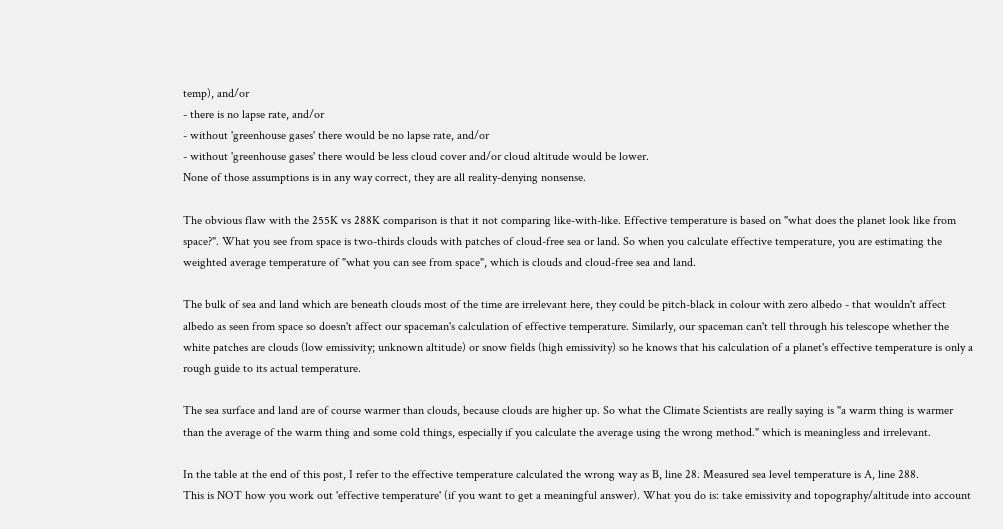temp), and/or
- there is no lapse rate, and/or
- without 'greenhouse gases' there would be no lapse rate, and/or
- without 'greenhouse gases' there would be less cloud cover and/or cloud altitude would be lower.
None of those assumptions is in any way correct, they are all reality-denying nonsense.

The obvious flaw with the 255K vs 288K comparison is that it not comparing like-with-like. Effective temperature is based on "what does the planet look like from space?". What you see from space is two-thirds clouds with patches of cloud-free sea or land. So when you calculate effective temperature, you are estimating the weighted average temperature of "what you can see from space", which is clouds and cloud-free sea and land.

The bulk of sea and land which are beneath clouds most of the time are irrelevant here, they could be pitch-black in colour with zero albedo - that wouldn't affect albedo as seen from space so doesn't affect our spaceman's calculation of effective temperature. Similarly, our spaceman can't tell through his telescope whether the white patches are clouds (low emissivity; unknown altitude) or snow fields (high emissivity) so he knows that his calculation of a planet's effective temperature is only a rough guide to its actual temperature.

The sea surface and land are of course warmer than clouds, because clouds are higher up. So what the Climate Scientists are really saying is "a warm thing is warmer than the average of the warm thing and some cold things, especially if you calculate the average using the wrong method." which is meaningless and irrelevant.

In the table at the end of this post, I refer to the effective temperature calculated the wrong way as B, line 28. Measured sea level temperature is A, line 288.
This is NOT how you work out 'effective temperature' (if you want to get a meaningful answer). What you do is: take emissivity and topography/altitude into account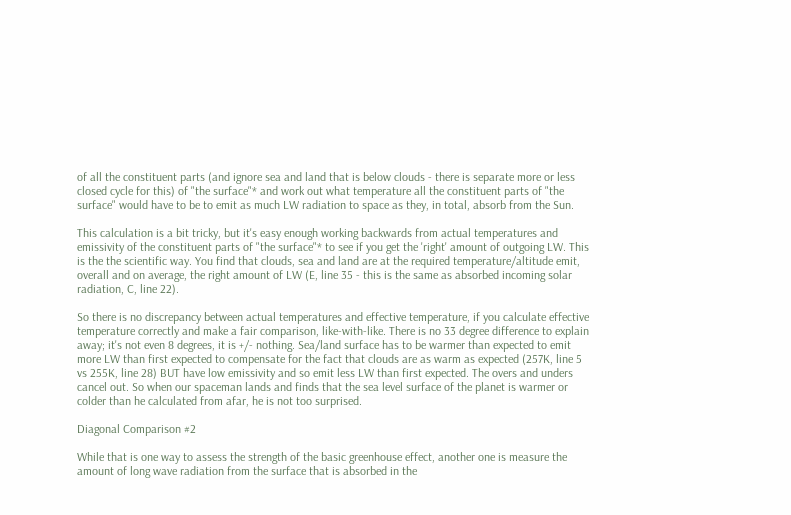of all the constituent parts (and ignore sea and land that is below clouds - there is separate more or less closed cycle for this) of "the surface"* and work out what temperature all the constituent parts of "the surface" would have to be to emit as much LW radiation to space as they, in total, absorb from the Sun.

This calculation is a bit tricky, but it's easy enough working backwards from actual temperatures and emissivity of the constituent parts of "the surface"* to see if you get the 'right' amount of outgoing LW. This is the the scientific way. You find that clouds, sea and land are at the required temperature/altitude emit, overall and on average, the right amount of LW (E, line 35 - this is the same as absorbed incoming solar radiation, C, line 22).

So there is no discrepancy between actual temperatures and effective temperature, if you calculate effective temperature correctly and make a fair comparison, like-with-like. There is no 33 degree difference to explain away; it's not even 8 degrees, it is +/- nothing. Sea/land surface has to be warmer than expected to emit more LW than first expected to compensate for the fact that clouds are as warm as expected (257K, line 5 vs 255K, line 28) BUT have low emissivity and so emit less LW than first expected. The overs and unders cancel out. So when our spaceman lands and finds that the sea level surface of the planet is warmer or colder than he calculated from afar, he is not too surprised.

Diagonal Comparison #2

While that is one way to assess the strength of the basic greenhouse effect, another one is measure the amount of long wave radiation from the surface that is absorbed in the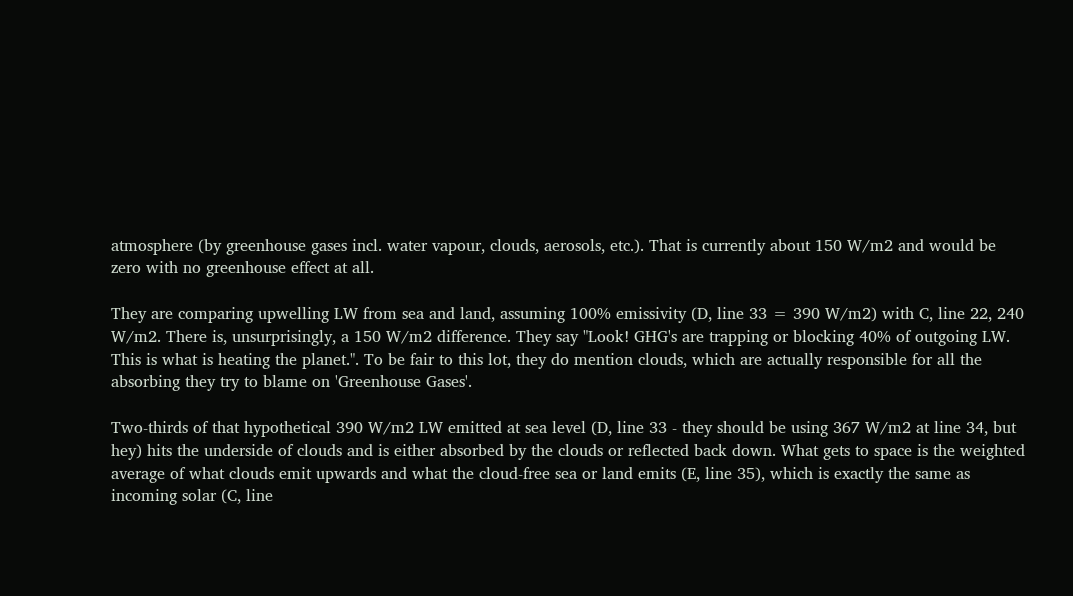atmosphere (by greenhouse gases incl. water vapour, clouds, aerosols, etc.). That is currently about 150 W/m2 and would be zero with no greenhouse effect at all.

They are comparing upwelling LW from sea and land, assuming 100% emissivity (D, line 33 = 390 W/m2) with C, line 22, 240 W/m2. There is, unsurprisingly, a 150 W/m2 difference. They say "Look! GHG's are trapping or blocking 40% of outgoing LW. This is what is heating the planet.". To be fair to this lot, they do mention clouds, which are actually responsible for all the absorbing they try to blame on 'Greenhouse Gases'.

Two-thirds of that hypothetical 390 W/m2 LW emitted at sea level (D, line 33 - they should be using 367 W/m2 at line 34, but hey) hits the underside of clouds and is either absorbed by the clouds or reflected back down. What gets to space is the weighted average of what clouds emit upwards and what the cloud-free sea or land emits (E, line 35), which is exactly the same as incoming solar (C, line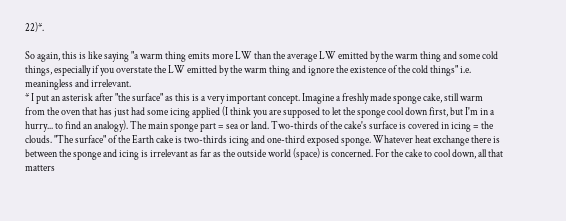22)*.

So again, this is like saying "a warm thing emits more LW than the average LW emitted by the warm thing and some cold things, especially if you overstate the LW emitted by the warm thing and ignore the existence of the cold things" i.e. meaningless and irrelevant.
* I put an asterisk after "the surface" as this is a very important concept. Imagine a freshly made sponge cake, still warm from the oven that has just had some icing applied (I think you are supposed to let the sponge cool down first, but I'm in a hurry... to find an analogy). The main sponge part = sea or land. Two-thirds of the cake's surface is covered in icing = the clouds. "The surface" of the Earth cake is two-thirds icing and one-third exposed sponge. Whatever heat exchange there is between the sponge and icing is irrelevant as far as the outside world (space) is concerned. For the cake to cool down, all that matters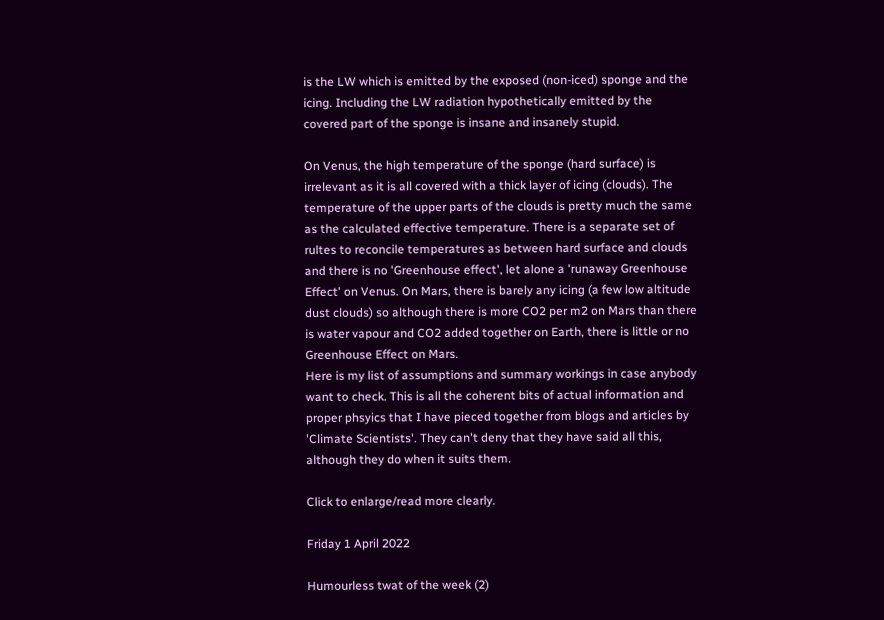is the LW which is emitted by the exposed (non-iced) sponge and the icing. Including the LW radiation hypothetically emitted by the covered part of the sponge is insane and insanely stupid.

On Venus, the high temperature of the sponge (hard surface) is irrelevant as it is all covered with a thick layer of icing (clouds). The temperature of the upper parts of the clouds is pretty much the same as the calculated effective temperature. There is a separate set of rultes to reconcile temperatures as between hard surface and clouds and there is no 'Greenhouse effect', let alone a 'runaway Greenhouse Effect' on Venus. On Mars, there is barely any icing (a few low altitude dust clouds) so although there is more CO2 per m2 on Mars than there is water vapour and CO2 added together on Earth, there is little or no Greenhouse Effect on Mars.
Here is my list of assumptions and summary workings in case anybody want to check. This is all the coherent bits of actual information and proper phsyics that I have pieced together from blogs and articles by 'Climate Scientists'. They can't deny that they have said all this, although they do when it suits them.

Click to enlarge/read more clearly.

Friday 1 April 2022

Humourless twat of the week (2)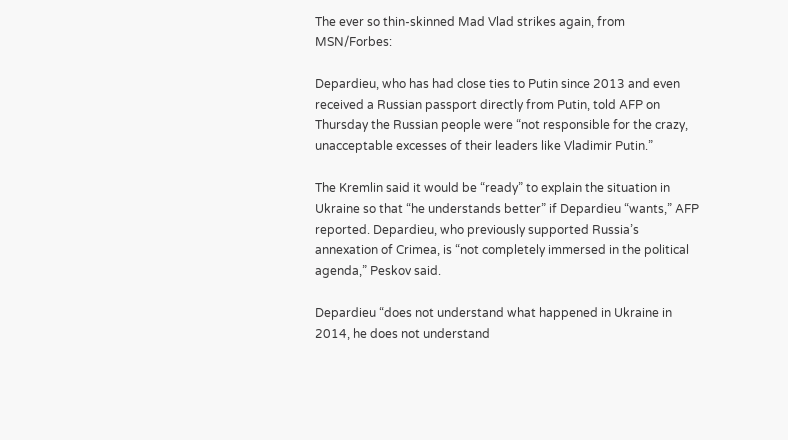The ever so thin-skinned Mad Vlad strikes again, from MSN/Forbes:

Depardieu, who has had close ties to Putin since 2013 and even received a Russian passport directly from Putin, told AFP on Thursday the Russian people were “not responsible for the crazy, unacceptable excesses of their leaders like Vladimir Putin.”

The Kremlin said it would be “ready” to explain the situation in Ukraine so that “he understands better” if Depardieu “wants,” AFP reported. Depardieu, who previously supported Russia’s annexation of Crimea, is “not completely immersed in the political agenda,” Peskov said.

Depardieu “does not understand what happened in Ukraine in 2014, he does not understand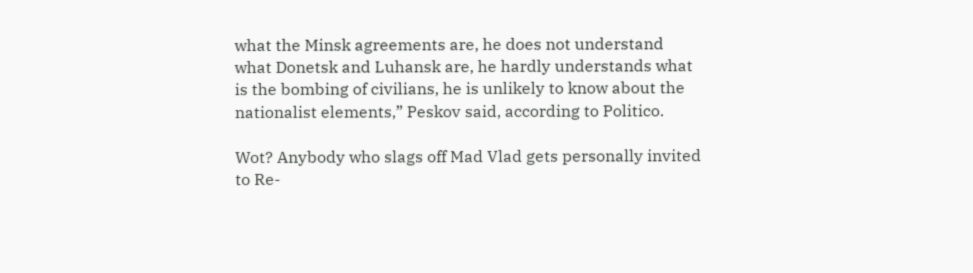what the Minsk agreements are, he does not understand what Donetsk and Luhansk are, he hardly understands what is the bombing of civilians, he is unlikely to know about the nationalist elements,” Peskov said, according to Politico.

Wot? Anybody who slags off Mad Vlad gets personally invited to Re-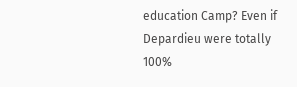education Camp? Even if Depardieu were totally 100%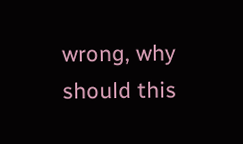wrong, why should this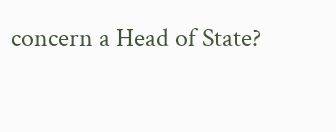concern a Head of State?